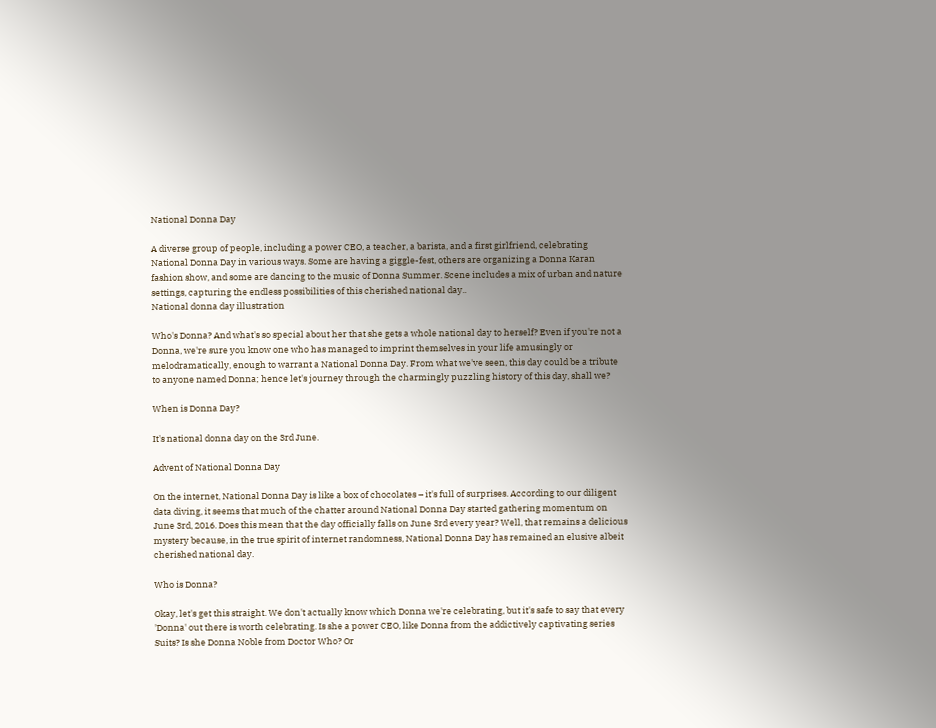National Donna Day

A diverse group of people, including a power CEO, a teacher, a barista, and a first girlfriend, celebrating National Donna Day in various ways. Some are having a giggle-fest, others are organizing a Donna Karan fashion show, and some are dancing to the music of Donna Summer. Scene includes a mix of urban and nature settings, capturing the endless possibilities of this cherished national day..
National donna day illustration

Who's Donna? And what's so special about her that she gets a whole national day to herself? Even if you're not a Donna, we're sure you know one who has managed to imprint themselves in your life amusingly or melodramatically, enough to warrant a National Donna Day. From what we've seen, this day could be a tribute to anyone named Donna; hence let's journey through the charmingly puzzling history of this day, shall we?

When is Donna Day?

It's national donna day on the 3rd June.

Advent of National Donna Day

On the internet, National Donna Day is like a box of chocolates – it's full of surprises. According to our diligent data diving, it seems that much of the chatter around National Donna Day started gathering momentum on June 3rd, 2016. Does this mean that the day officially falls on June 3rd every year? Well, that remains a delicious mystery because, in the true spirit of internet randomness, National Donna Day has remained an elusive albeit cherished national day.

Who is Donna?

Okay, let's get this straight. We don't actually know which Donna we're celebrating, but it's safe to say that every 'Donna' out there is worth celebrating. Is she a power CEO, like Donna from the addictively captivating series Suits? Is she Donna Noble from Doctor Who? Or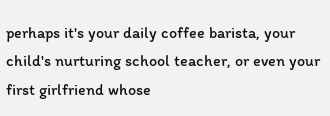perhaps it's your daily coffee barista, your child's nurturing school teacher, or even your first girlfriend whose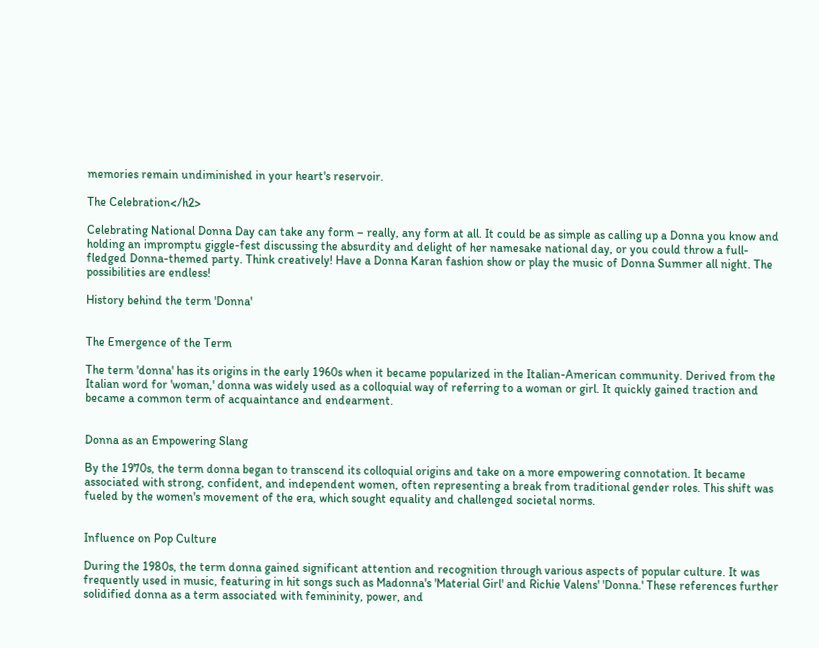memories remain undiminished in your heart's reservoir.

The Celebration</h2>

Celebrating National Donna Day can take any form – really, any form at all. It could be as simple as calling up a Donna you know and holding an impromptu giggle-fest discussing the absurdity and delight of her namesake national day, or you could throw a full-fledged Donna-themed party. Think creatively! Have a Donna Karan fashion show or play the music of Donna Summer all night. The possibilities are endless!

History behind the term 'Donna'


The Emergence of the Term

The term 'donna' has its origins in the early 1960s when it became popularized in the Italian-American community. Derived from the Italian word for 'woman,' donna was widely used as a colloquial way of referring to a woman or girl. It quickly gained traction and became a common term of acquaintance and endearment.


Donna as an Empowering Slang

By the 1970s, the term donna began to transcend its colloquial origins and take on a more empowering connotation. It became associated with strong, confident, and independent women, often representing a break from traditional gender roles. This shift was fueled by the women's movement of the era, which sought equality and challenged societal norms.


Influence on Pop Culture

During the 1980s, the term donna gained significant attention and recognition through various aspects of popular culture. It was frequently used in music, featuring in hit songs such as Madonna's 'Material Girl' and Richie Valens' 'Donna.' These references further solidified donna as a term associated with femininity, power, and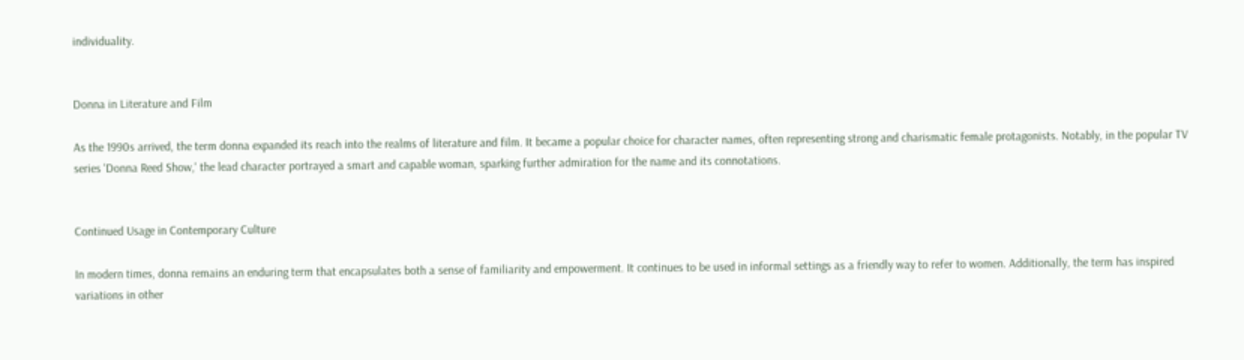individuality.


Donna in Literature and Film

As the 1990s arrived, the term donna expanded its reach into the realms of literature and film. It became a popular choice for character names, often representing strong and charismatic female protagonists. Notably, in the popular TV series 'Donna Reed Show,' the lead character portrayed a smart and capable woman, sparking further admiration for the name and its connotations.


Continued Usage in Contemporary Culture

In modern times, donna remains an enduring term that encapsulates both a sense of familiarity and empowerment. It continues to be used in informal settings as a friendly way to refer to women. Additionally, the term has inspired variations in other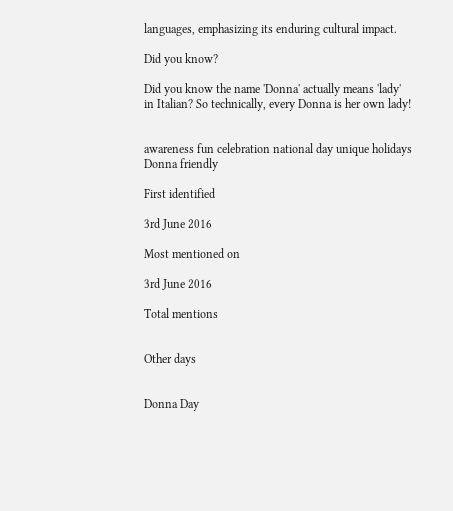languages, emphasizing its enduring cultural impact.

Did you know?

Did you know the name 'Donna' actually means 'lady' in Italian? So technically, every Donna is her own lady!


awareness fun celebration national day unique holidays Donna friendly

First identified

3rd June 2016

Most mentioned on

3rd June 2016

Total mentions


Other days


Donna Day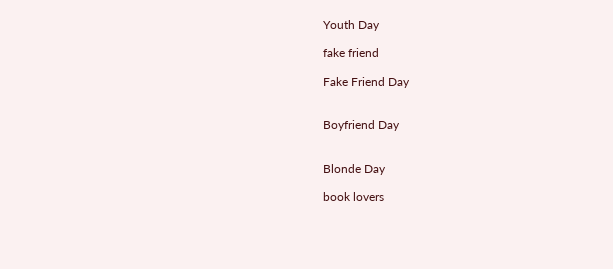Youth Day

fake friend

Fake Friend Day


Boyfriend Day


Blonde Day

book lovers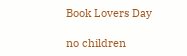Book Lovers Day

no children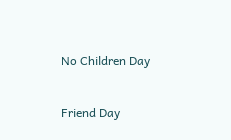No Children Day


Friend Day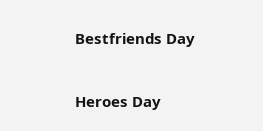Bestfriends Day


Heroes Day